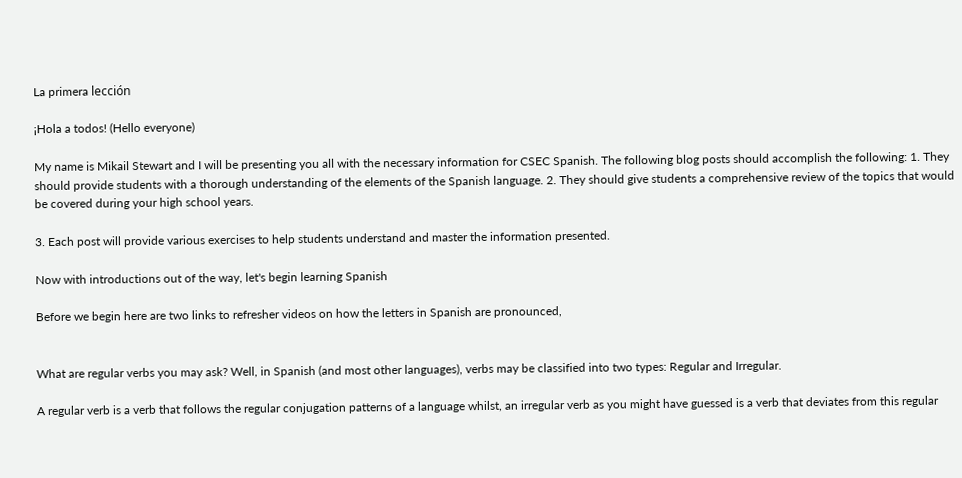La primera lección

¡Hola a todos! (Hello everyone)

My name is Mikail Stewart and I will be presenting you all with the necessary information for CSEC Spanish. The following blog posts should accomplish the following: 1. They should provide students with a thorough understanding of the elements of the Spanish language. 2. They should give students a comprehensive review of the topics that would be covered during your high school years.

3. Each post will provide various exercises to help students understand and master the information presented.

Now with introductions out of the way, let's begin learning Spanish

Before we begin here are two links to refresher videos on how the letters in Spanish are pronounced,


What are regular verbs you may ask? Well, in Spanish (and most other languages), verbs may be classified into two types: Regular and Irregular.

A regular verb is a verb that follows the regular conjugation patterns of a language whilst, an irregular verb as you might have guessed is a verb that deviates from this regular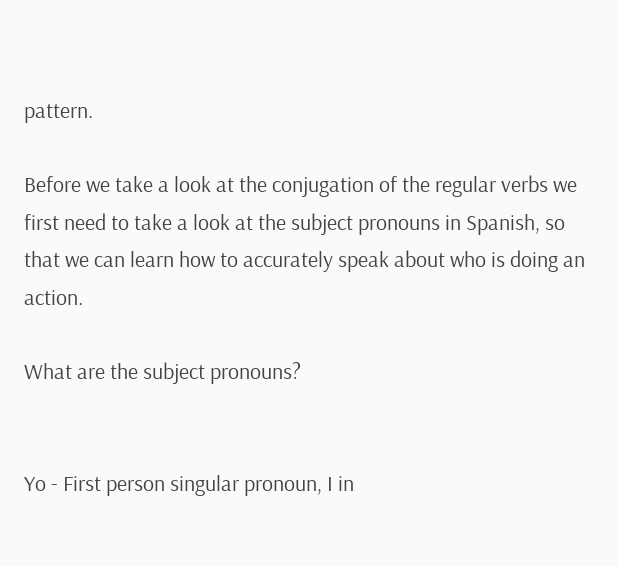pattern.

Before we take a look at the conjugation of the regular verbs we first need to take a look at the subject pronouns in Spanish, so that we can learn how to accurately speak about who is doing an action.

What are the subject pronouns?


Yo - First person singular pronoun, I in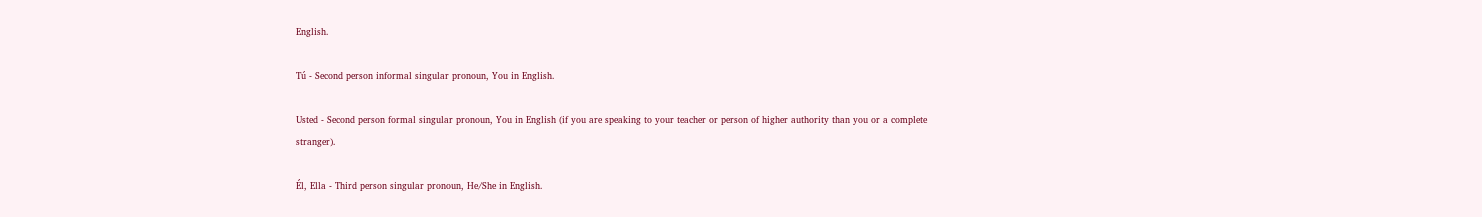English.

Tú - Second person informal singular pronoun, You in English.

Usted - Second person formal singular pronoun, You in English (if you are speaking to your teacher or person of higher authority than you or a complete stranger).

Él, Ella - Third person singular pronoun, He/She in English.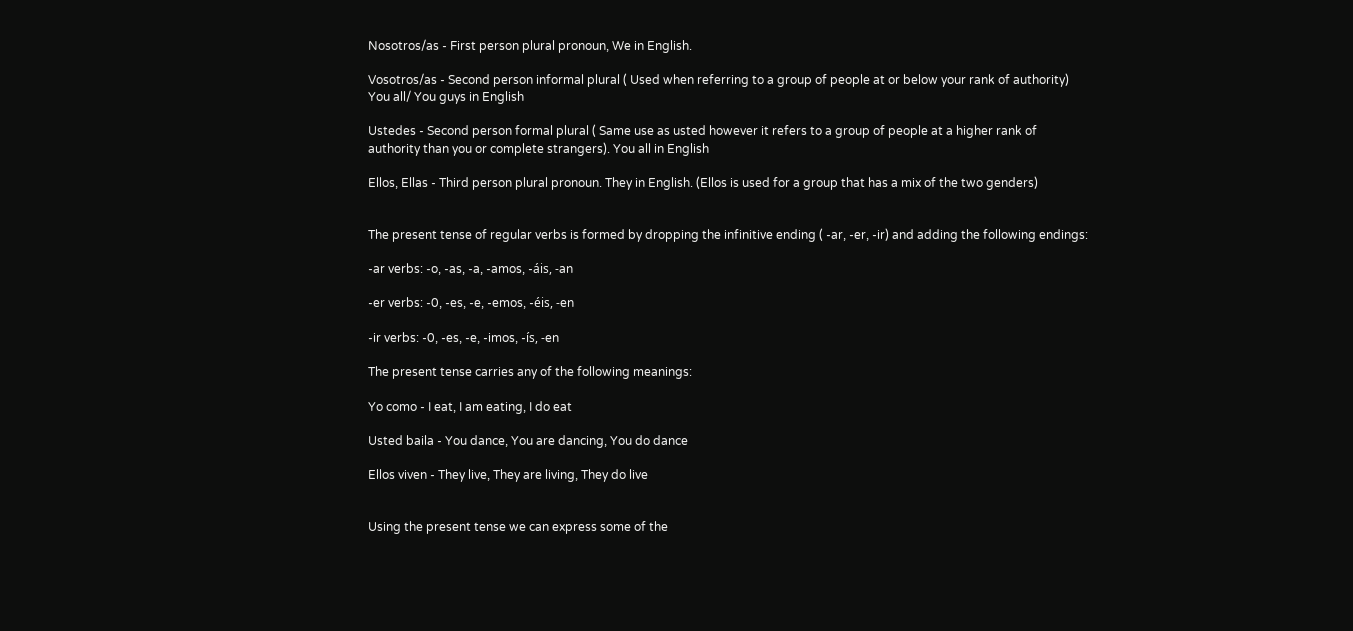Nosotros/as - First person plural pronoun, We in English.

Vosotros/as - Second person informal plural ( Used when referring to a group of people at or below your rank of authority) You all/ You guys in English

Ustedes - Second person formal plural ( Same use as usted however it refers to a group of people at a higher rank of authority than you or complete strangers). You all in English

Ellos, Ellas - Third person plural pronoun. They in English. (Ellos is used for a group that has a mix of the two genders)


The present tense of regular verbs is formed by dropping the infinitive ending ( -ar, -er, -ir) and adding the following endings:

-ar verbs: -o, -as, -a, -amos, -áis, -an

-er verbs: -0, -es, -e, -emos, -éis, -en

-ir verbs: -0, -es, -e, -imos, -ís, -en

The present tense carries any of the following meanings:

Yo como - I eat, I am eating, I do eat

Usted baila - You dance, You are dancing, You do dance

Ellos viven - They live, They are living, They do live


Using the present tense we can express some of the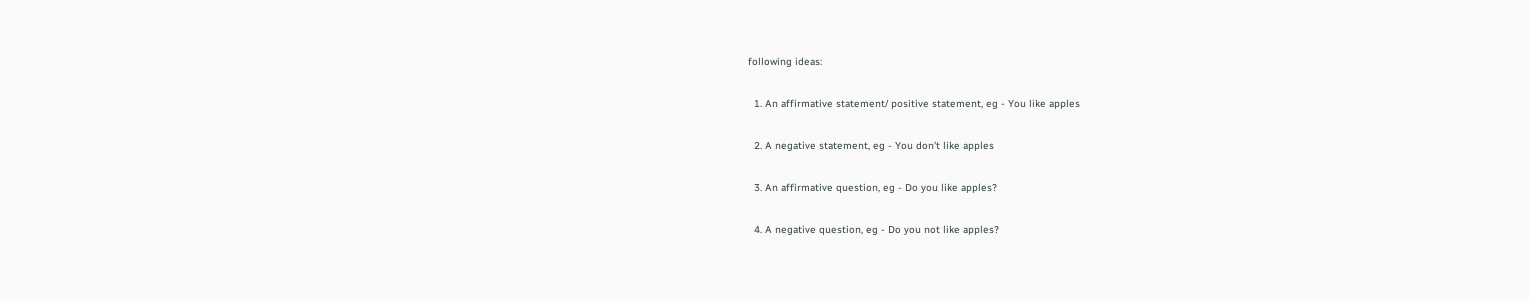following ideas:

  1. An affirmative statement/ positive statement, eg - You like apples

  2. A negative statement, eg - You don't like apples

  3. An affirmative question, eg - Do you like apples?

  4. A negative question, eg - Do you not like apples?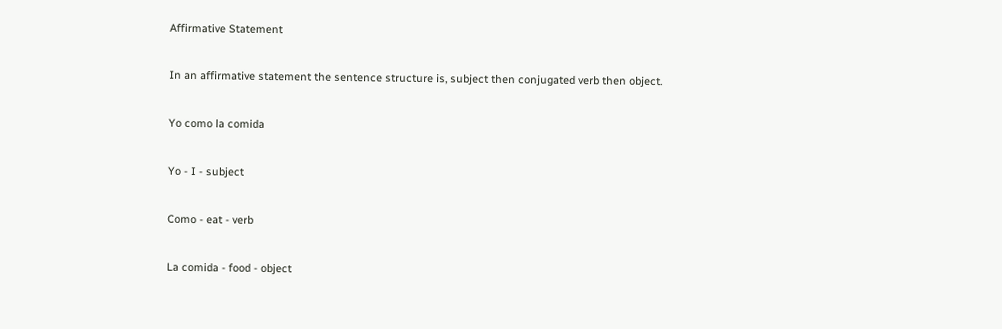Affirmative Statement

In an affirmative statement the sentence structure is, subject then conjugated verb then object.

Yo como la comida

Yo - I - subject

Como - eat - verb

La comida - food - object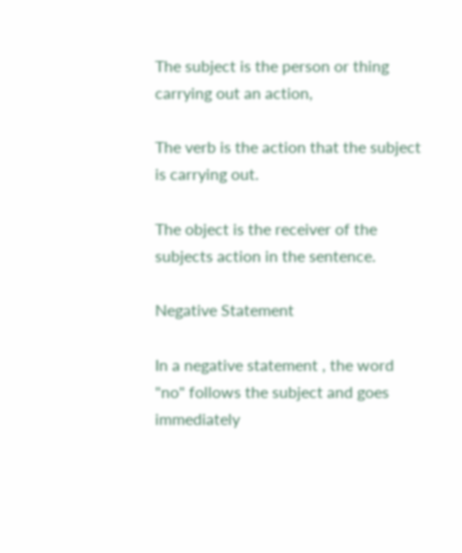The subject is the person or thing carrying out an action,

The verb is the action that the subject is carrying out.

The object is the receiver of the subjects action in the sentence.

Negative Statement

In a negative statement , the word "no" follows the subject and goes immediately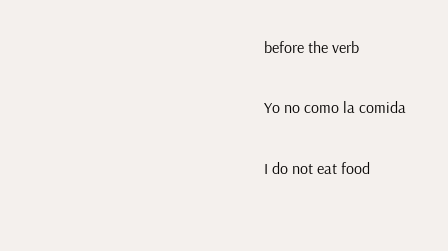before the verb

Yo no como la comida

I do not eat food